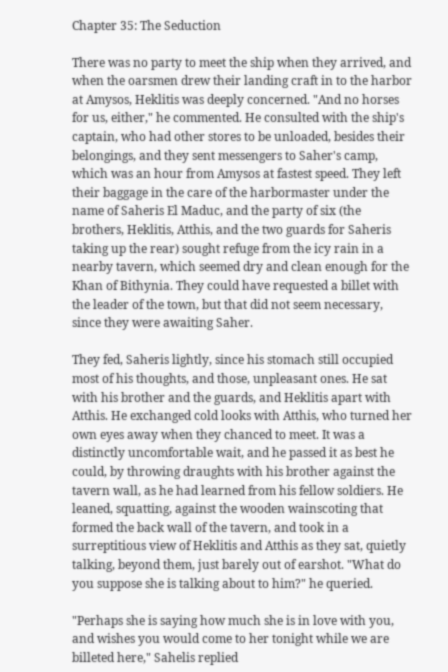Chapter 35: The Seduction

There was no party to meet the ship when they arrived, and when the oarsmen drew their landing craft in to the harbor at Amysos, Heklitis was deeply concerned. "And no horses for us, either," he commented. He consulted with the ship's captain, who had other stores to be unloaded, besides their belongings, and they sent messengers to Saher's camp, which was an hour from Amysos at fastest speed. They left their baggage in the care of the harbormaster under the name of Saheris El Maduc, and the party of six (the brothers, Heklitis, Atthis, and the two guards for Saheris taking up the rear) sought refuge from the icy rain in a nearby tavern, which seemed dry and clean enough for the Khan of Bithynia. They could have requested a billet with the leader of the town, but that did not seem necessary, since they were awaiting Saher.

They fed, Saheris lightly, since his stomach still occupied most of his thoughts, and those, unpleasant ones. He sat with his brother and the guards, and Heklitis apart with Atthis. He exchanged cold looks with Atthis, who turned her own eyes away when they chanced to meet. It was a distinctly uncomfortable wait, and he passed it as best he could, by throwing draughts with his brother against the tavern wall, as he had learned from his fellow soldiers. He leaned, squatting, against the wooden wainscoting that formed the back wall of the tavern, and took in a surreptitious view of Heklitis and Atthis as they sat, quietly talking, beyond them, just barely out of earshot. "What do you suppose she is talking about to him?" he queried.

"Perhaps she is saying how much she is in love with you, and wishes you would come to her tonight while we are billeted here," Sahelis replied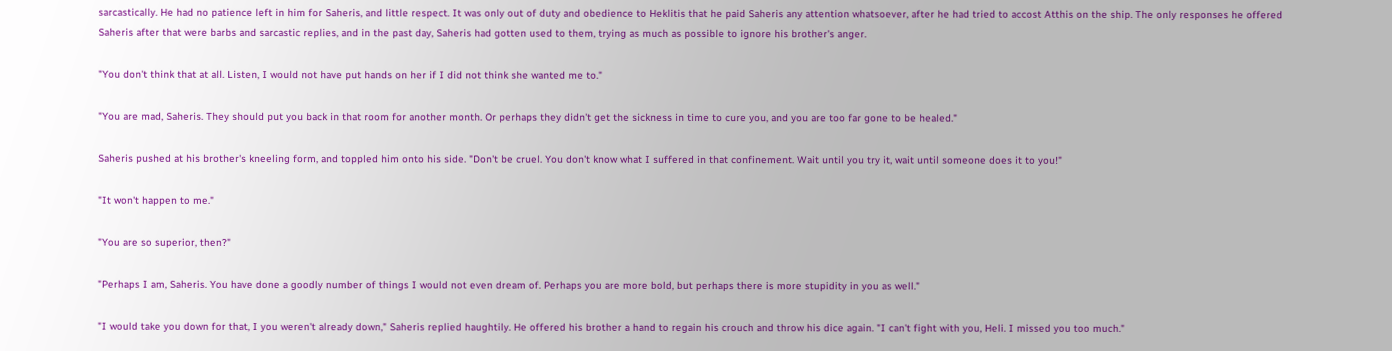sarcastically. He had no patience left in him for Saheris, and little respect. It was only out of duty and obedience to Heklitis that he paid Saheris any attention whatsoever, after he had tried to accost Atthis on the ship. The only responses he offered Saheris after that were barbs and sarcastic replies, and in the past day, Saheris had gotten used to them, trying as much as possible to ignore his brother's anger.

"You don't think that at all. Listen, I would not have put hands on her if I did not think she wanted me to."

"You are mad, Saheris. They should put you back in that room for another month. Or perhaps they didn't get the sickness in time to cure you, and you are too far gone to be healed."

Saheris pushed at his brother's kneeling form, and toppled him onto his side. "Don't be cruel. You don't know what I suffered in that confinement. Wait until you try it, wait until someone does it to you!"

"It won't happen to me."

"You are so superior, then?"

"Perhaps I am, Saheris. You have done a goodly number of things I would not even dream of. Perhaps you are more bold, but perhaps there is more stupidity in you as well."

"I would take you down for that, I you weren't already down," Saheris replied haughtily. He offered his brother a hand to regain his crouch and throw his dice again. "I can't fight with you, Heli. I missed you too much."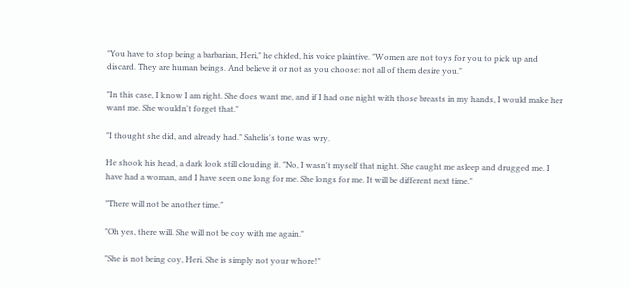"You have to stop being a barbarian, Heri," he chided, his voice plaintive. "Women are not toys for you to pick up and discard. They are human beings. And believe it or not as you choose: not all of them desire you."

"In this case, I know I am right. She does want me, and if I had one night with those breasts in my hands, I would make her want me. She wouldn't forget that."

"I thought she did, and already had." Sahelis's tone was wry.

He shook his head, a dark look still clouding it. "No, I wasn't myself that night. She caught me asleep and drugged me. I have had a woman, and I have seen one long for me. She longs for me. It will be different next time."

"There will not be another time."

"Oh yes, there will. She will not be coy with me again."

"She is not being coy, Heri. She is simply not your whore!"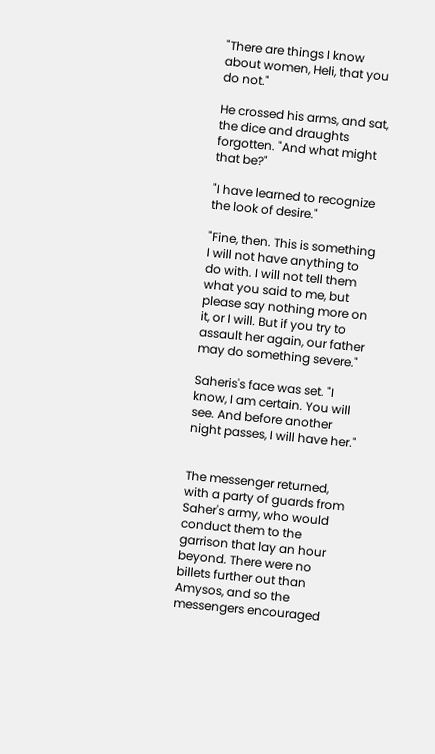"There are things I know about women, Heli, that you do not."

He crossed his arms, and sat, the dice and draughts forgotten. "And what might that be?"

"I have learned to recognize the look of desire."

"Fine, then. This is something I will not have anything to do with. I will not tell them what you said to me, but please say nothing more on it, or I will. But if you try to assault her again, our father may do something severe."

Saheris's face was set. "I know, I am certain. You will see. And before another night passes, I will have her."


The messenger returned, with a party of guards from Saher's army, who would conduct them to the garrison that lay an hour beyond. There were no billets further out than Amysos, and so the messengers encouraged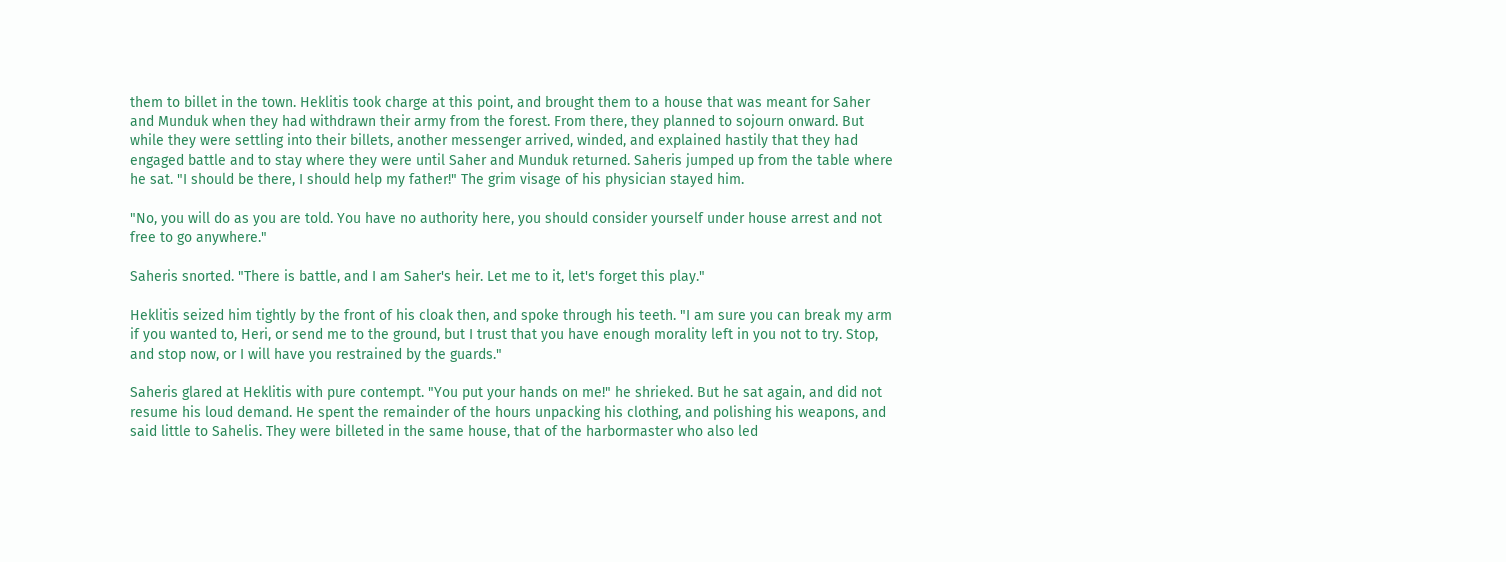them to billet in the town. Heklitis took charge at this point, and brought them to a house that was meant for Saher and Munduk when they had withdrawn their army from the forest. From there, they planned to sojourn onward. But while they were settling into their billets, another messenger arrived, winded, and explained hastily that they had engaged battle and to stay where they were until Saher and Munduk returned. Saheris jumped up from the table where he sat. "I should be there, I should help my father!" The grim visage of his physician stayed him.

"No, you will do as you are told. You have no authority here, you should consider yourself under house arrest and not free to go anywhere."

Saheris snorted. "There is battle, and I am Saher's heir. Let me to it, let's forget this play."

Heklitis seized him tightly by the front of his cloak then, and spoke through his teeth. "I am sure you can break my arm if you wanted to, Heri, or send me to the ground, but I trust that you have enough morality left in you not to try. Stop, and stop now, or I will have you restrained by the guards."

Saheris glared at Heklitis with pure contempt. "You put your hands on me!" he shrieked. But he sat again, and did not resume his loud demand. He spent the remainder of the hours unpacking his clothing, and polishing his weapons, and said little to Sahelis. They were billeted in the same house, that of the harbormaster who also led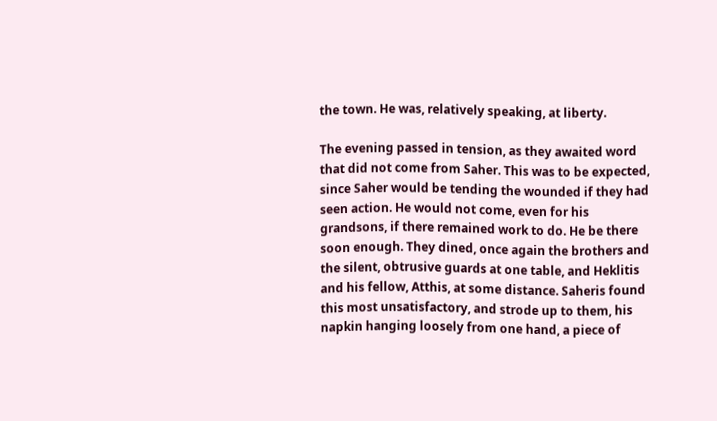the town. He was, relatively speaking, at liberty.

The evening passed in tension, as they awaited word that did not come from Saher. This was to be expected, since Saher would be tending the wounded if they had seen action. He would not come, even for his grandsons, if there remained work to do. He be there soon enough. They dined, once again the brothers and the silent, obtrusive guards at one table, and Heklitis and his fellow, Atthis, at some distance. Saheris found this most unsatisfactory, and strode up to them, his napkin hanging loosely from one hand, a piece of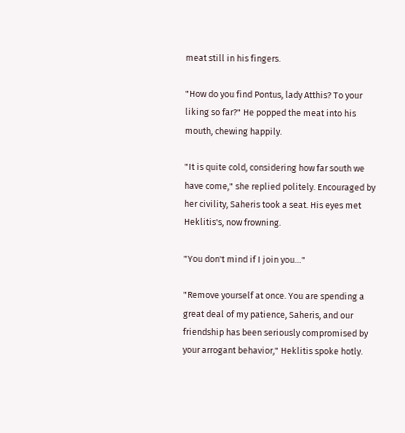meat still in his fingers.

"How do you find Pontus, lady Atthis? To your liking so far?" He popped the meat into his mouth, chewing happily.

"It is quite cold, considering how far south we have come," she replied politely. Encouraged by her civility, Saheris took a seat. His eyes met Heklitis's, now frowning.

"You don't mind if I join you…"

"Remove yourself at once. You are spending a great deal of my patience, Saheris, and our friendship has been seriously compromised by your arrogant behavior," Heklitis spoke hotly.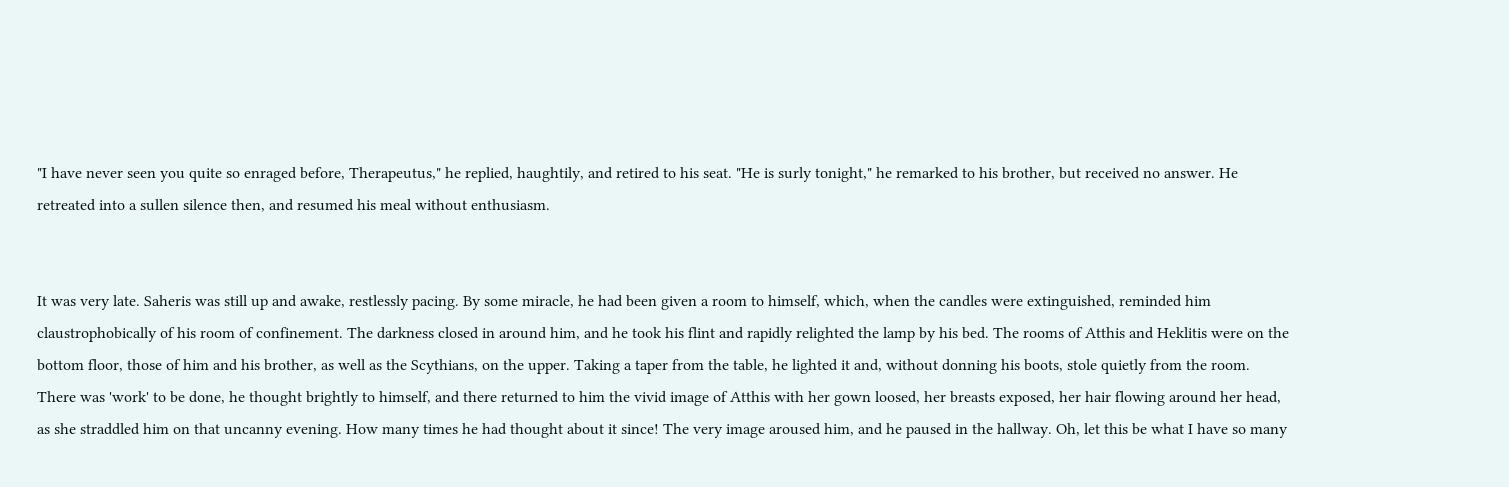"I have never seen you quite so enraged before, Therapeutus," he replied, haughtily, and retired to his seat. "He is surly tonight," he remarked to his brother, but received no answer. He retreated into a sullen silence then, and resumed his meal without enthusiasm.


It was very late. Saheris was still up and awake, restlessly pacing. By some miracle, he had been given a room to himself, which, when the candles were extinguished, reminded him claustrophobically of his room of confinement. The darkness closed in around him, and he took his flint and rapidly relighted the lamp by his bed. The rooms of Atthis and Heklitis were on the bottom floor, those of him and his brother, as well as the Scythians, on the upper. Taking a taper from the table, he lighted it and, without donning his boots, stole quietly from the room. There was 'work' to be done, he thought brightly to himself, and there returned to him the vivid image of Atthis with her gown loosed, her breasts exposed, her hair flowing around her head, as she straddled him on that uncanny evening. How many times he had thought about it since! The very image aroused him, and he paused in the hallway. Oh, let this be what I have so many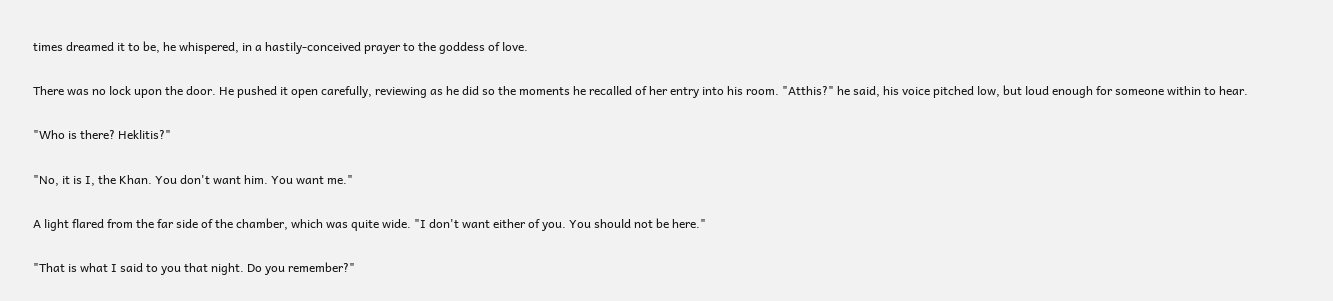times dreamed it to be, he whispered, in a hastily-conceived prayer to the goddess of love.

There was no lock upon the door. He pushed it open carefully, reviewing as he did so the moments he recalled of her entry into his room. "Atthis?" he said, his voice pitched low, but loud enough for someone within to hear.

"Who is there? Heklitis?"

"No, it is I, the Khan. You don't want him. You want me."

A light flared from the far side of the chamber, which was quite wide. "I don't want either of you. You should not be here."

"That is what I said to you that night. Do you remember?"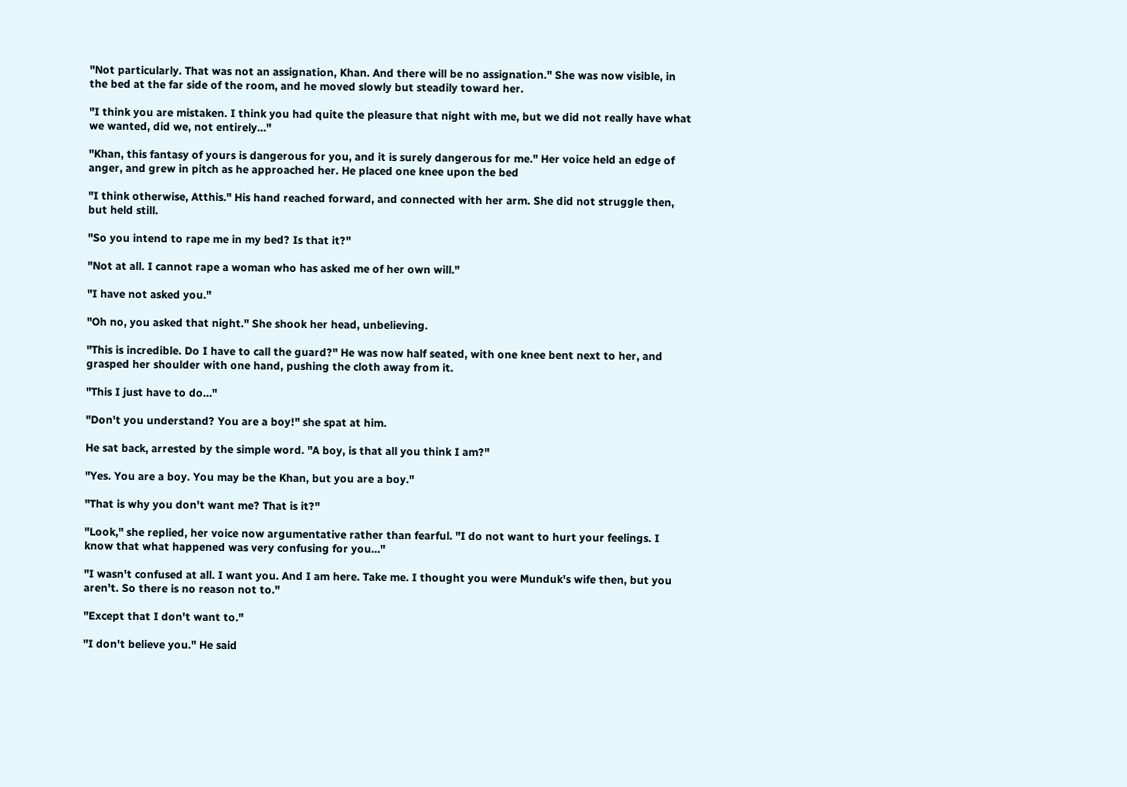"Not particularly. That was not an assignation, Khan. And there will be no assignation." She was now visible, in the bed at the far side of the room, and he moved slowly but steadily toward her.

"I think you are mistaken. I think you had quite the pleasure that night with me, but we did not really have what we wanted, did we, not entirely…"

"Khan, this fantasy of yours is dangerous for you, and it is surely dangerous for me." Her voice held an edge of anger, and grew in pitch as he approached her. He placed one knee upon the bed

"I think otherwise, Atthis." His hand reached forward, and connected with her arm. She did not struggle then, but held still.

"So you intend to rape me in my bed? Is that it?"

"Not at all. I cannot rape a woman who has asked me of her own will."

"I have not asked you."

"Oh no, you asked that night." She shook her head, unbelieving.

"This is incredible. Do I have to call the guard?" He was now half seated, with one knee bent next to her, and grasped her shoulder with one hand, pushing the cloth away from it.

"This I just have to do…"

"Don't you understand? You are a boy!" she spat at him.

He sat back, arrested by the simple word. "A boy, is that all you think I am?"

"Yes. You are a boy. You may be the Khan, but you are a boy."

"That is why you don't want me? That is it?"

"Look," she replied, her voice now argumentative rather than fearful. "I do not want to hurt your feelings. I know that what happened was very confusing for you…"

"I wasn't confused at all. I want you. And I am here. Take me. I thought you were Munduk's wife then, but you aren't. So there is no reason not to."

"Except that I don't want to."

"I don't believe you." He said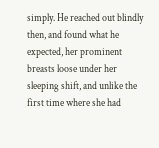simply. He reached out blindly then, and found what he expected, her prominent breasts loose under her sleeping shift, and unlike the first time where she had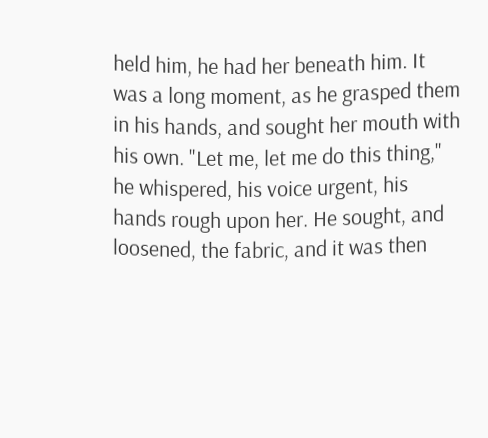held him, he had her beneath him. It was a long moment, as he grasped them in his hands, and sought her mouth with his own. "Let me, let me do this thing," he whispered, his voice urgent, his hands rough upon her. He sought, and loosened, the fabric, and it was then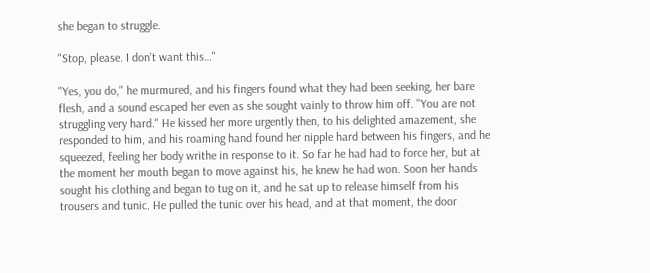she began to struggle.

"Stop, please. I don't want this…"

"Yes, you do," he murmured, and his fingers found what they had been seeking, her bare flesh, and a sound escaped her even as she sought vainly to throw him off. "You are not struggling very hard." He kissed her more urgently then, to his delighted amazement, she responded to him, and his roaming hand found her nipple hard between his fingers, and he squeezed, feeling her body writhe in response to it. So far he had had to force her, but at the moment her mouth began to move against his, he knew he had won. Soon her hands sought his clothing and began to tug on it, and he sat up to release himself from his trousers and tunic. He pulled the tunic over his head, and at that moment, the door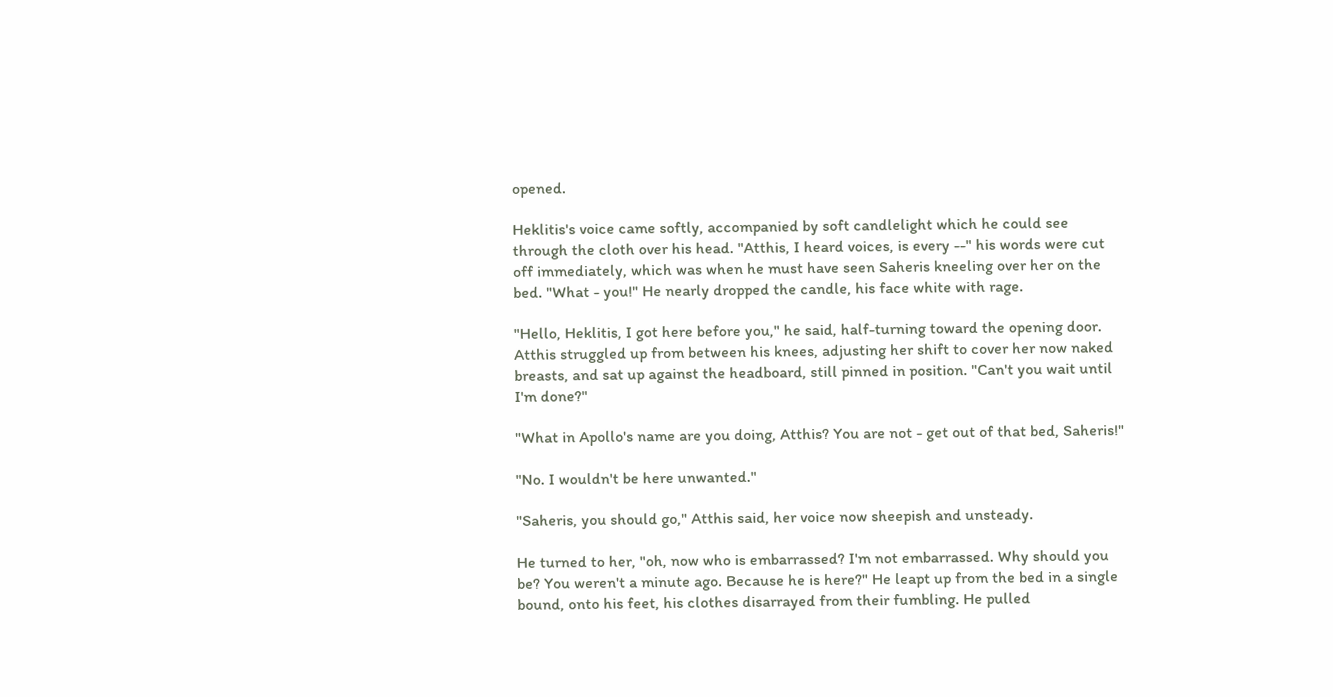opened.

Heklitis's voice came softly, accompanied by soft candlelight which he could see through the cloth over his head. "Atthis, I heard voices, is every --" his words were cut off immediately, which was when he must have seen Saheris kneeling over her on the bed. "What - you!" He nearly dropped the candle, his face white with rage.

"Hello, Heklitis, I got here before you," he said, half-turning toward the opening door. Atthis struggled up from between his knees, adjusting her shift to cover her now naked breasts, and sat up against the headboard, still pinned in position. "Can't you wait until I'm done?"

"What in Apollo's name are you doing, Atthis? You are not - get out of that bed, Saheris!"

"No. I wouldn't be here unwanted."

"Saheris, you should go," Atthis said, her voice now sheepish and unsteady.

He turned to her, "oh, now who is embarrassed? I'm not embarrassed. Why should you be? You weren't a minute ago. Because he is here?" He leapt up from the bed in a single bound, onto his feet, his clothes disarrayed from their fumbling. He pulled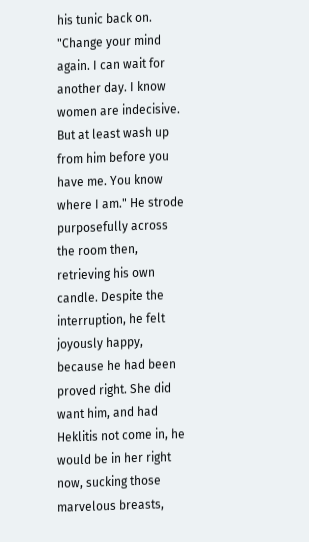his tunic back on. "Change your mind again. I can wait for another day. I know women are indecisive. But at least wash up from him before you have me. You know where I am." He strode purposefully across the room then, retrieving his own candle. Despite the interruption, he felt joyously happy, because he had been proved right. She did want him, and had Heklitis not come in, he would be in her right now, sucking those marvelous breasts,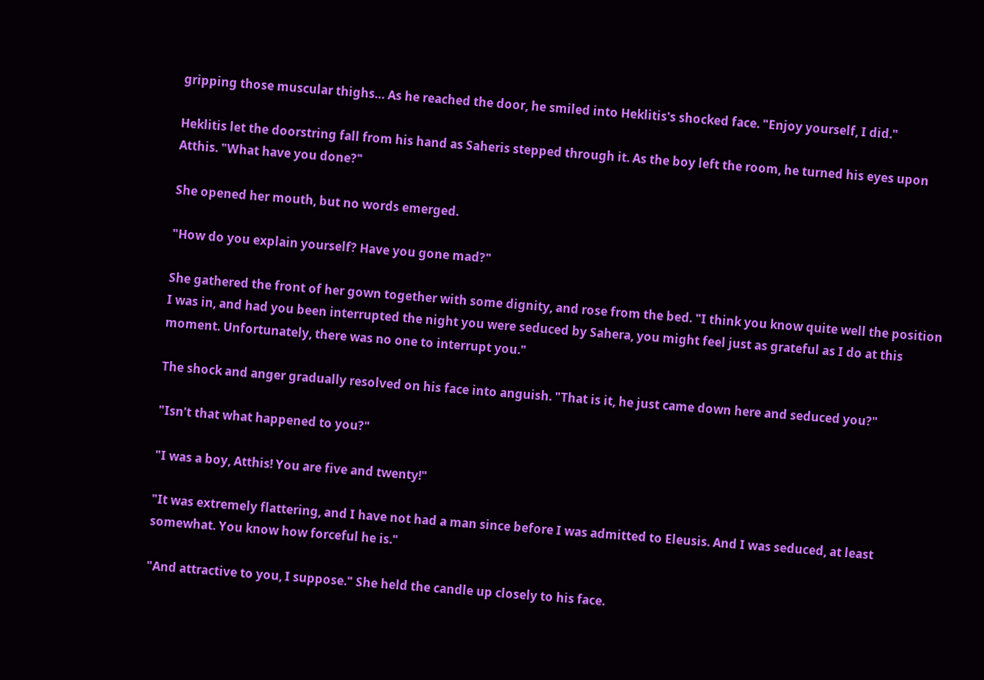gripping those muscular thighs… As he reached the door, he smiled into Heklitis's shocked face. "Enjoy yourself, I did."

Heklitis let the doorstring fall from his hand as Saheris stepped through it. As the boy left the room, he turned his eyes upon Atthis. "What have you done?"

She opened her mouth, but no words emerged.

"How do you explain yourself? Have you gone mad?"

She gathered the front of her gown together with some dignity, and rose from the bed. "I think you know quite well the position I was in, and had you been interrupted the night you were seduced by Sahera, you might feel just as grateful as I do at this moment. Unfortunately, there was no one to interrupt you."

The shock and anger gradually resolved on his face into anguish. "That is it, he just came down here and seduced you?"

"Isn't that what happened to you?"

"I was a boy, Atthis! You are five and twenty!"

"It was extremely flattering, and I have not had a man since before I was admitted to Eleusis. And I was seduced, at least somewhat. You know how forceful he is."

"And attractive to you, I suppose." She held the candle up closely to his face.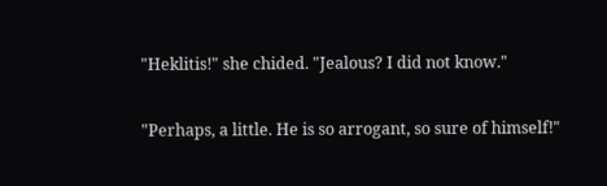"Heklitis!" she chided. "Jealous? I did not know."

"Perhaps, a little. He is so arrogant, so sure of himself!"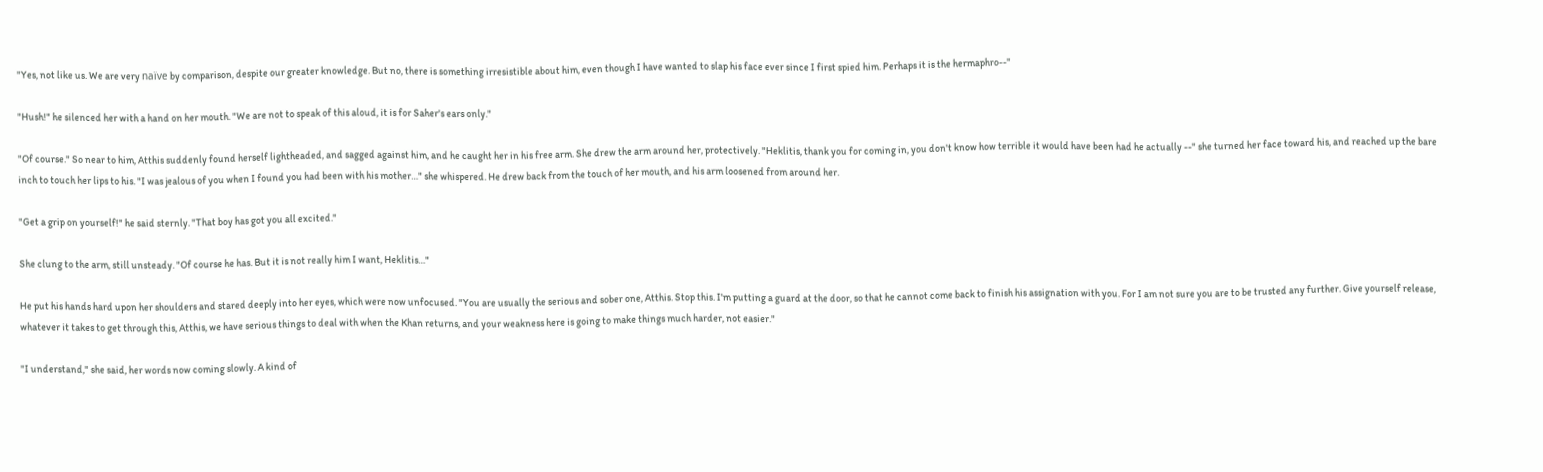"Yes, not like us. We are very naïve by comparison, despite our greater knowledge. But no, there is something irresistible about him, even though I have wanted to slap his face ever since I first spied him. Perhaps it is the hermaphro--"

"Hush!" he silenced her with a hand on her mouth. "We are not to speak of this aloud, it is for Saher's ears only."

"Of course." So near to him, Atthis suddenly found herself lightheaded, and sagged against him, and he caught her in his free arm. She drew the arm around her, protectively. "Heklitis, thank you for coming in, you don't know how terrible it would have been had he actually --" she turned her face toward his, and reached up the bare inch to touch her lips to his. "I was jealous of you when I found you had been with his mother…" she whispered. He drew back from the touch of her mouth, and his arm loosened from around her.

"Get a grip on yourself!" he said sternly. "That boy has got you all excited."

She clung to the arm, still unsteady. "Of course he has. But it is not really him I want, Heklitis…"

He put his hands hard upon her shoulders and stared deeply into her eyes, which were now unfocused. "You are usually the serious and sober one, Atthis. Stop this. I'm putting a guard at the door, so that he cannot come back to finish his assignation with you. For I am not sure you are to be trusted any further. Give yourself release, whatever it takes to get through this, Atthis, we have serious things to deal with when the Khan returns, and your weakness here is going to make things much harder, not easier."

"I understand," she said, her words now coming slowly. A kind of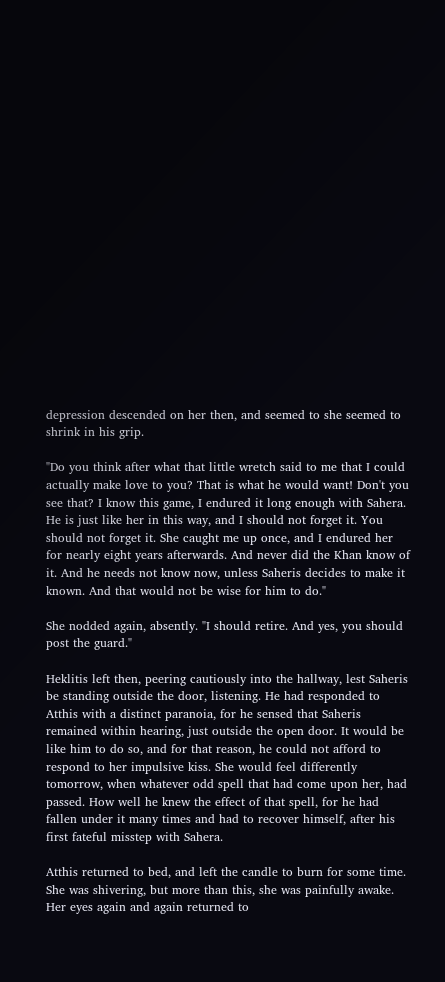depression descended on her then, and seemed to she seemed to shrink in his grip.

"Do you think after what that little wretch said to me that I could actually make love to you? That is what he would want! Don't you see that? I know this game, I endured it long enough with Sahera. He is just like her in this way, and I should not forget it. You should not forget it. She caught me up once, and I endured her for nearly eight years afterwards. And never did the Khan know of it. And he needs not know now, unless Saheris decides to make it known. And that would not be wise for him to do."

She nodded again, absently. "I should retire. And yes, you should post the guard."

Heklitis left then, peering cautiously into the hallway, lest Saheris be standing outside the door, listening. He had responded to Atthis with a distinct paranoia, for he sensed that Saheris remained within hearing, just outside the open door. It would be like him to do so, and for that reason, he could not afford to respond to her impulsive kiss. She would feel differently tomorrow, when whatever odd spell that had come upon her, had passed. How well he knew the effect of that spell, for he had fallen under it many times and had to recover himself, after his first fateful misstep with Sahera.

Atthis returned to bed, and left the candle to burn for some time. She was shivering, but more than this, she was painfully awake. Her eyes again and again returned to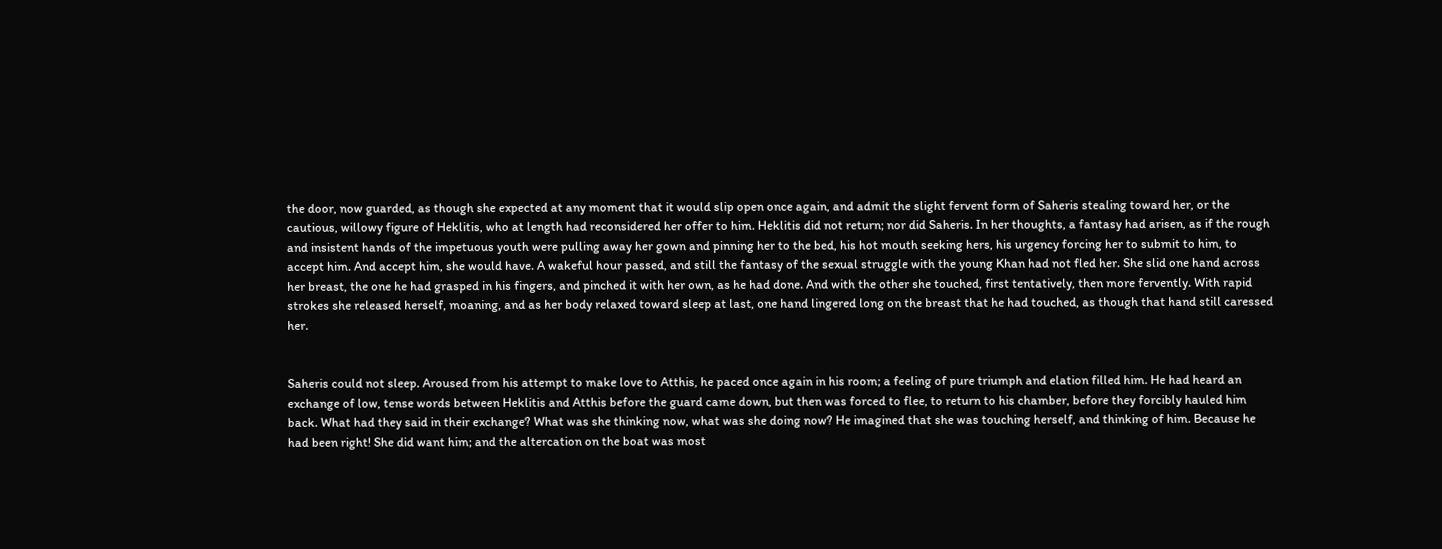the door, now guarded, as though she expected at any moment that it would slip open once again, and admit the slight fervent form of Saheris stealing toward her, or the cautious, willowy figure of Heklitis, who at length had reconsidered her offer to him. Heklitis did not return; nor did Saheris. In her thoughts, a fantasy had arisen, as if the rough and insistent hands of the impetuous youth were pulling away her gown and pinning her to the bed, his hot mouth seeking hers, his urgency forcing her to submit to him, to accept him. And accept him, she would have. A wakeful hour passed, and still the fantasy of the sexual struggle with the young Khan had not fled her. She slid one hand across her breast, the one he had grasped in his fingers, and pinched it with her own, as he had done. And with the other she touched, first tentatively, then more fervently. With rapid strokes she released herself, moaning, and as her body relaxed toward sleep at last, one hand lingered long on the breast that he had touched, as though that hand still caressed her.


Saheris could not sleep. Aroused from his attempt to make love to Atthis, he paced once again in his room; a feeling of pure triumph and elation filled him. He had heard an exchange of low, tense words between Heklitis and Atthis before the guard came down, but then was forced to flee, to return to his chamber, before they forcibly hauled him back. What had they said in their exchange? What was she thinking now, what was she doing now? He imagined that she was touching herself, and thinking of him. Because he had been right! She did want him; and the altercation on the boat was most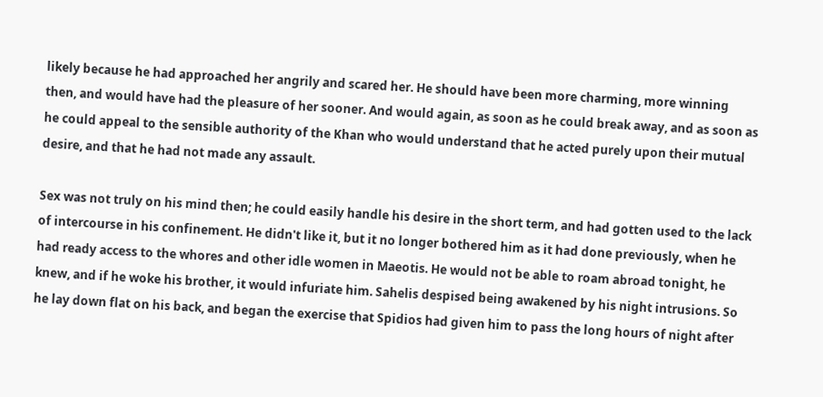likely because he had approached her angrily and scared her. He should have been more charming, more winning then, and would have had the pleasure of her sooner. And would again, as soon as he could break away, and as soon as he could appeal to the sensible authority of the Khan who would understand that he acted purely upon their mutual desire, and that he had not made any assault.

Sex was not truly on his mind then; he could easily handle his desire in the short term, and had gotten used to the lack of intercourse in his confinement. He didn't like it, but it no longer bothered him as it had done previously, when he had ready access to the whores and other idle women in Maeotis. He would not be able to roam abroad tonight, he knew, and if he woke his brother, it would infuriate him. Sahelis despised being awakened by his night intrusions. So he lay down flat on his back, and began the exercise that Spidios had given him to pass the long hours of night after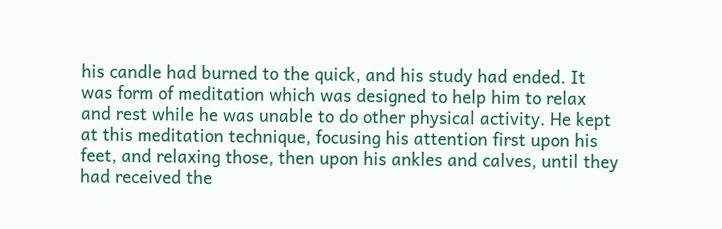his candle had burned to the quick, and his study had ended. It was form of meditation which was designed to help him to relax and rest while he was unable to do other physical activity. He kept at this meditation technique, focusing his attention first upon his feet, and relaxing those, then upon his ankles and calves, until they had received the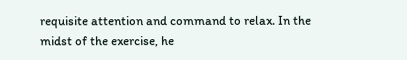requisite attention and command to relax. In the midst of the exercise, he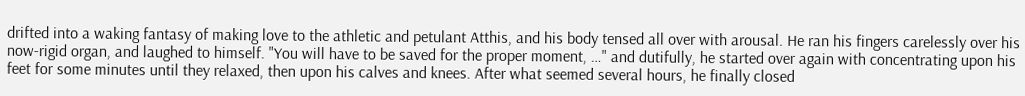drifted into a waking fantasy of making love to the athletic and petulant Atthis, and his body tensed all over with arousal. He ran his fingers carelessly over his now-rigid organ, and laughed to himself. "You will have to be saved for the proper moment, …" and dutifully, he started over again with concentrating upon his feet for some minutes until they relaxed, then upon his calves and knees. After what seemed several hours, he finally closed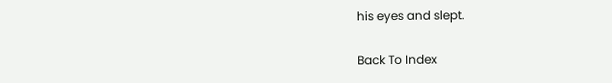his eyes and slept.

Back To Index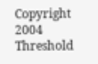Copyright 2004 Threshold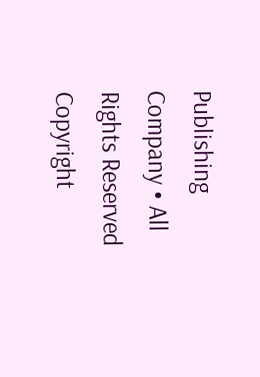Publishing Company • All Rights Reserved
Copyright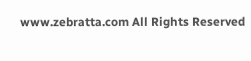www.zebratta.com All Rights Reserved